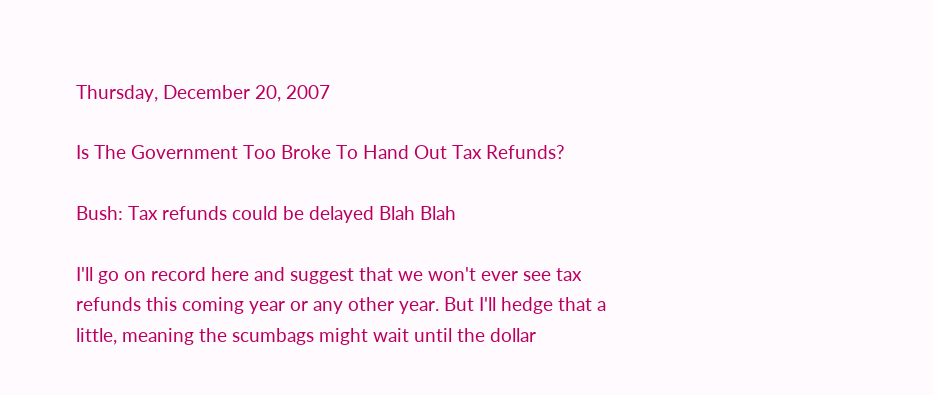Thursday, December 20, 2007

Is The Government Too Broke To Hand Out Tax Refunds?

Bush: Tax refunds could be delayed Blah Blah

I'll go on record here and suggest that we won't ever see tax refunds this coming year or any other year. But I'll hedge that a little, meaning the scumbags might wait until the dollar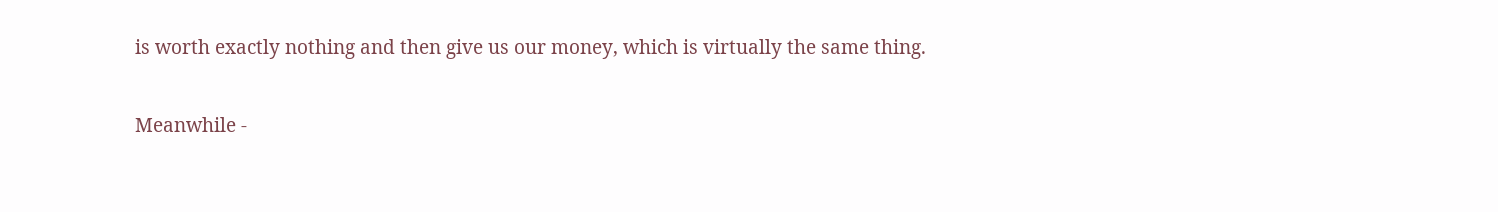is worth exactly nothing and then give us our money, which is virtually the same thing.

Meanwhile -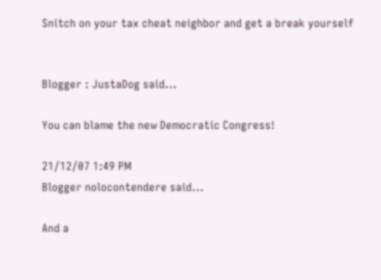Snitch on your tax cheat neighbor and get a break yourself


Blogger : JustaDog said...

You can blame the new Democratic Congress!

21/12/07 1:49 PM
Blogger nolocontendere said...

And a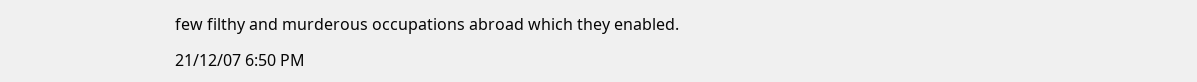few filthy and murderous occupations abroad which they enabled.

21/12/07 6:50 PM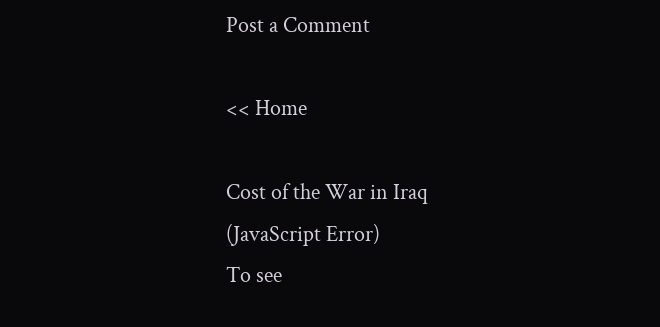Post a Comment

<< Home

Cost of the War in Iraq
(JavaScript Error)
To see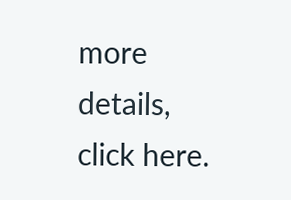more details, click here.